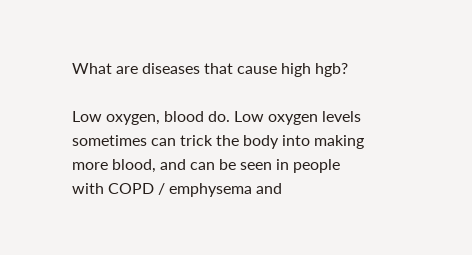What are diseases that cause high hgb?

Low oxygen, blood do. Low oxygen levels sometimes can trick the body into making more blood, and can be seen in people with COPD / emphysema and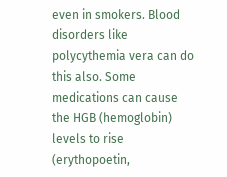even in smokers. Blood disorders like polycythemia vera can do this also. Some medications can cause the HGB (hemoglobin) levels to rise (erythopoetin,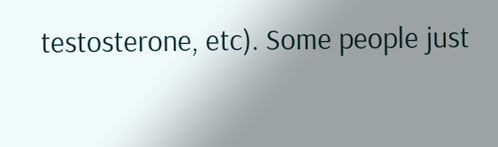testosterone, etc). Some people just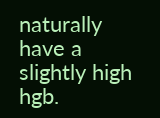naturally have a slightly high hgb.